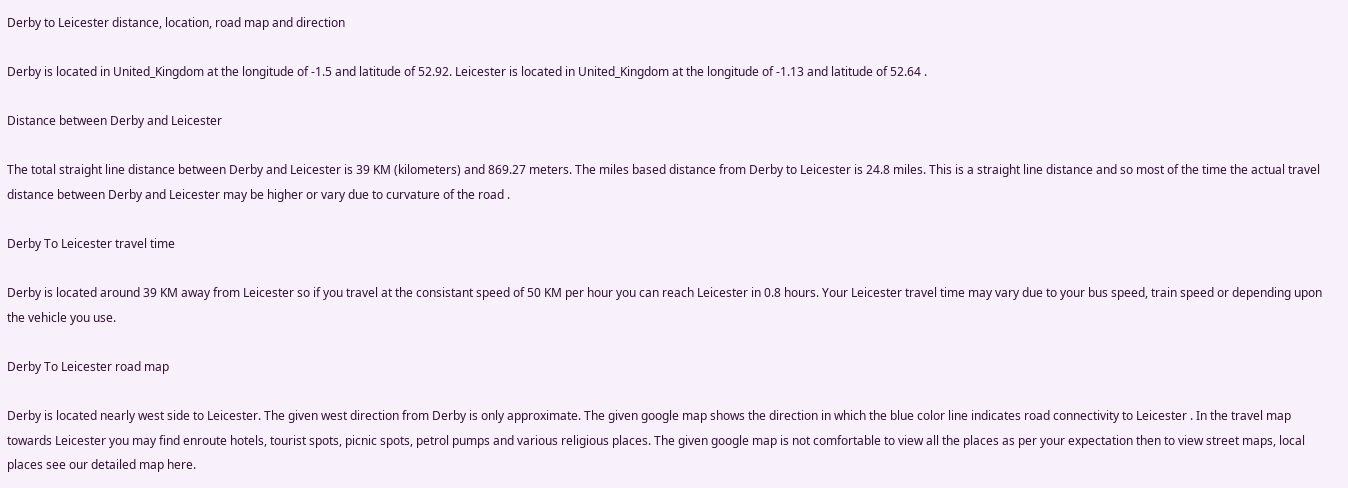Derby to Leicester distance, location, road map and direction

Derby is located in United_Kingdom at the longitude of -1.5 and latitude of 52.92. Leicester is located in United_Kingdom at the longitude of -1.13 and latitude of 52.64 .

Distance between Derby and Leicester

The total straight line distance between Derby and Leicester is 39 KM (kilometers) and 869.27 meters. The miles based distance from Derby to Leicester is 24.8 miles. This is a straight line distance and so most of the time the actual travel distance between Derby and Leicester may be higher or vary due to curvature of the road .

Derby To Leicester travel time

Derby is located around 39 KM away from Leicester so if you travel at the consistant speed of 50 KM per hour you can reach Leicester in 0.8 hours. Your Leicester travel time may vary due to your bus speed, train speed or depending upon the vehicle you use.

Derby To Leicester road map

Derby is located nearly west side to Leicester. The given west direction from Derby is only approximate. The given google map shows the direction in which the blue color line indicates road connectivity to Leicester . In the travel map towards Leicester you may find enroute hotels, tourist spots, picnic spots, petrol pumps and various religious places. The given google map is not comfortable to view all the places as per your expectation then to view street maps, local places see our detailed map here.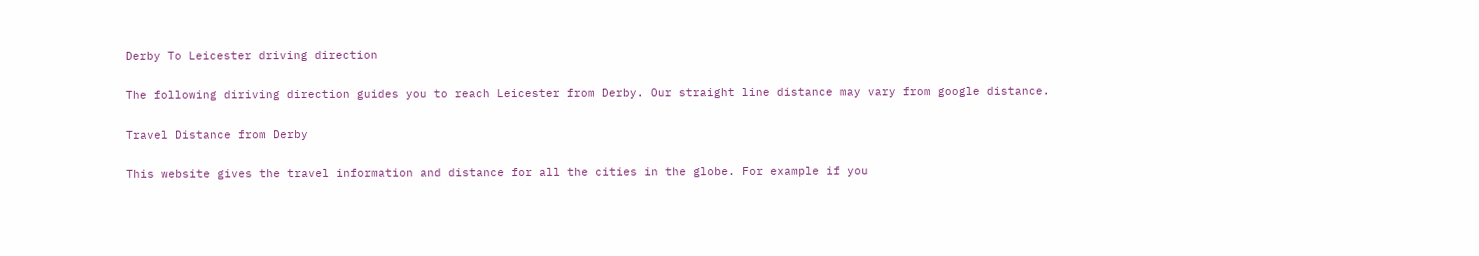Derby To Leicester driving direction

The following diriving direction guides you to reach Leicester from Derby. Our straight line distance may vary from google distance.

Travel Distance from Derby

This website gives the travel information and distance for all the cities in the globe. For example if you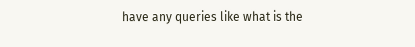have any queries like what is the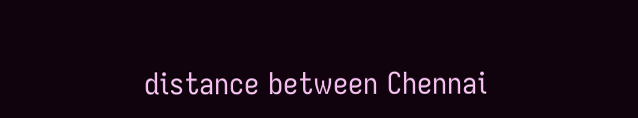distance between Chennai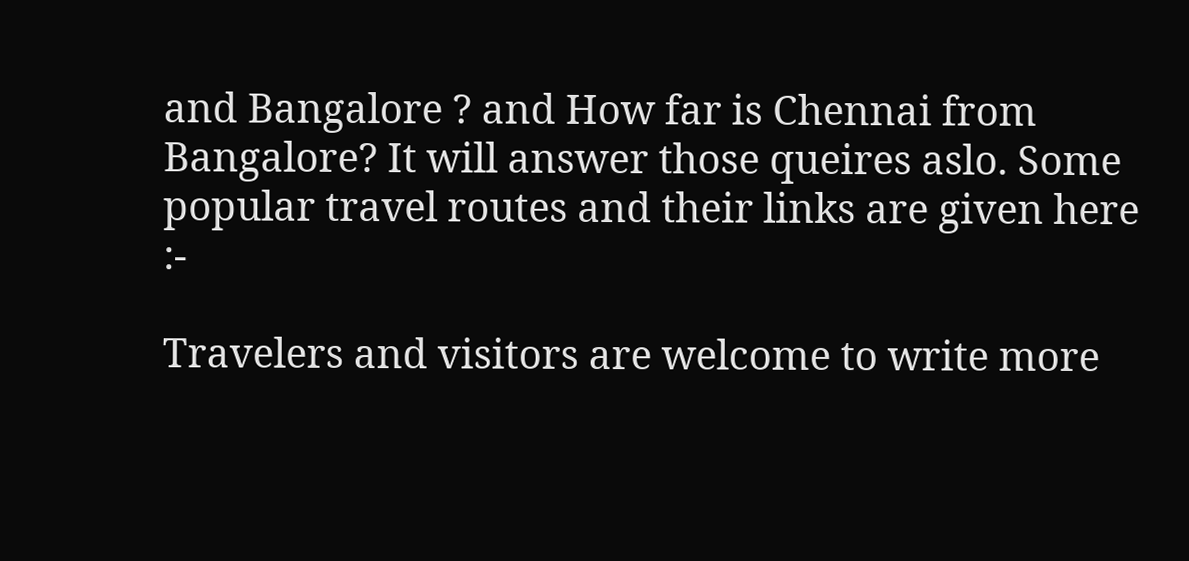and Bangalore ? and How far is Chennai from Bangalore? It will answer those queires aslo. Some popular travel routes and their links are given here :-

Travelers and visitors are welcome to write more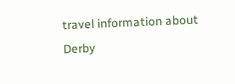travel information about Derby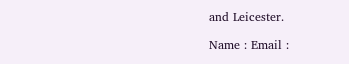and Leicester.

Name : Email :